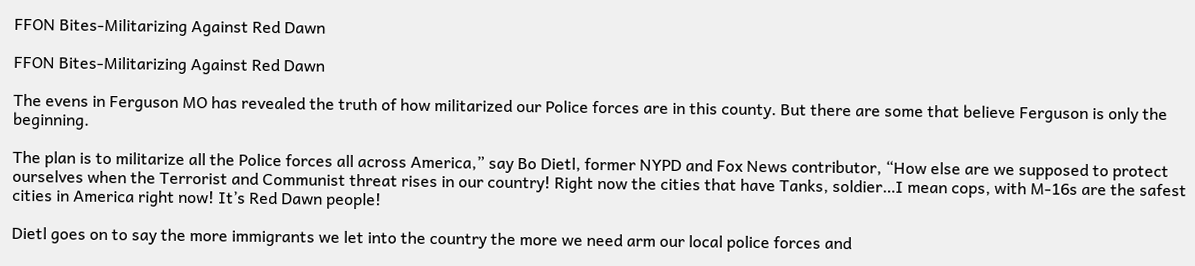FFON Bites-Militarizing Against Red Dawn

FFON Bites-Militarizing Against Red Dawn

The evens in Ferguson MO has revealed the truth of how militarized our Police forces are in this county. But there are some that believe Ferguson is only the beginning.

The plan is to militarize all the Police forces all across America,” say Bo Dietl, former NYPD and Fox News contributor, “How else are we supposed to protect ourselves when the Terrorist and Communist threat rises in our country! Right now the cities that have Tanks, soldier…I mean cops, with M-16s are the safest cities in America right now! It’s Red Dawn people!

Dietl goes on to say the more immigrants we let into the country the more we need arm our local police forces and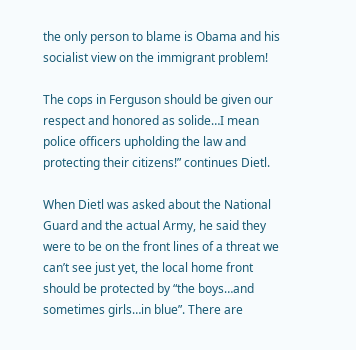the only person to blame is Obama and his socialist view on the immigrant problem!

The cops in Ferguson should be given our respect and honored as solide…I mean police officers upholding the law and protecting their citizens!” continues Dietl.

When Dietl was asked about the National Guard and the actual Army, he said they were to be on the front lines of a threat we can’t see just yet, the local home front should be protected by “the boys…and sometimes girls…in blue”. There are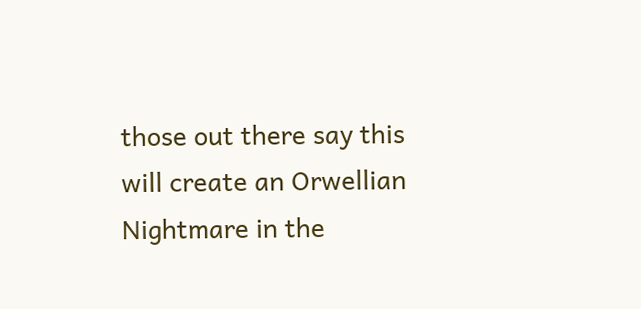those out there say this will create an Orwellian Nightmare in the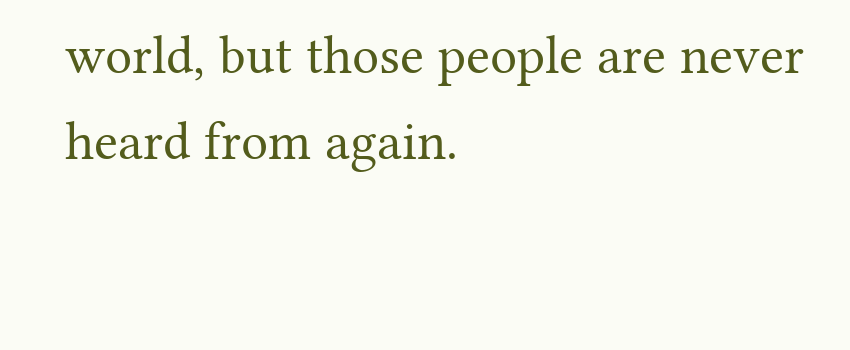world, but those people are never heard from again.